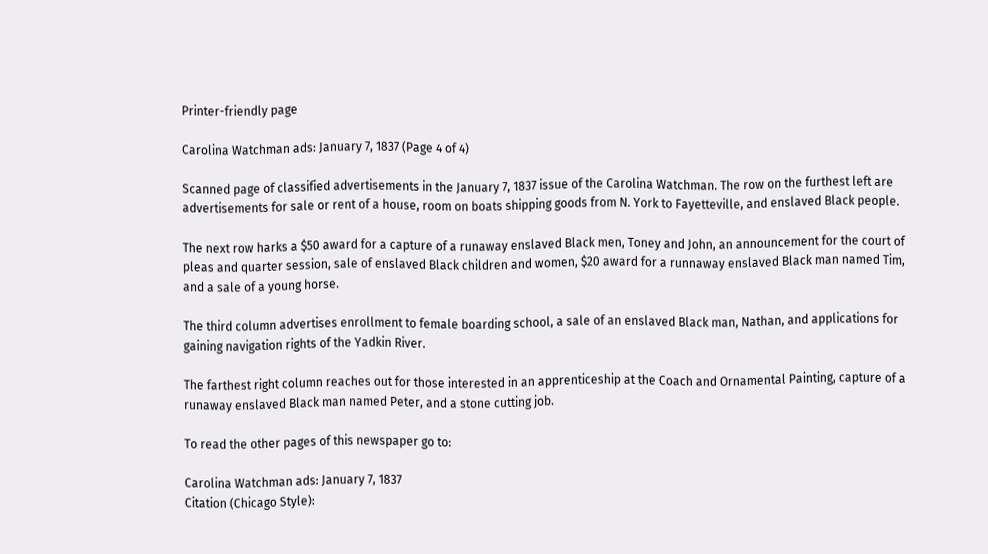Printer-friendly page

Carolina Watchman ads: January 7, 1837 (Page 4 of 4)

Scanned page of classified advertisements in the January 7, 1837 issue of the Carolina Watchman. The row on the furthest left are advertisements for sale or rent of a house, room on boats shipping goods from N. York to Fayetteville, and enslaved Black people.

The next row harks a $50 award for a capture of a runaway enslaved Black men, Toney and John, an announcement for the court of pleas and quarter session, sale of enslaved Black children and women, $20 award for a runnaway enslaved Black man named Tim, and a sale of a young horse.

The third column advertises enrollment to female boarding school, a sale of an enslaved Black man, Nathan, and applications for gaining navigation rights of the Yadkin River.

The farthest right column reaches out for those interested in an apprenticeship at the Coach and Ornamental Painting, capture of a runaway enslaved Black man named Peter, and a stone cutting job.

To read the other pages of this newspaper go to:

Carolina Watchman ads: January 7, 1837
Citation (Chicago Style):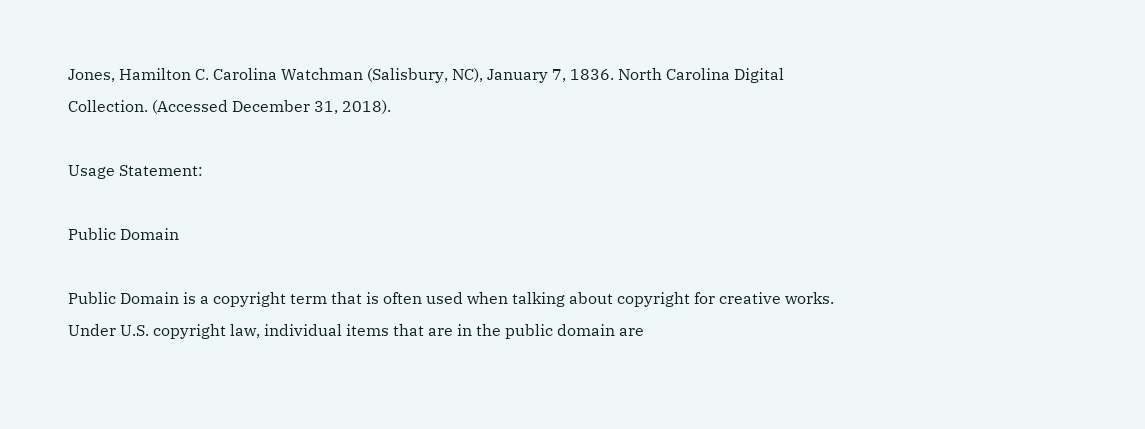Jones, Hamilton C. Carolina Watchman (Salisbury, NC), January 7, 1836. North Carolina Digital Collection. (Accessed December 31, 2018).

Usage Statement:

Public Domain

Public Domain is a copyright term that is often used when talking about copyright for creative works. Under U.S. copyright law, individual items that are in the public domain are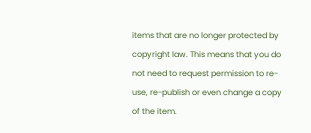items that are no longer protected by copyright law. This means that you do not need to request permission to re-use, re-publish or even change a copy of the item.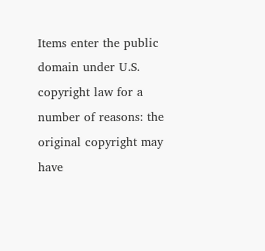Items enter the public domain under U.S. copyright law for a number of reasons: the original copyright may have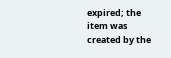expired; the item was created by the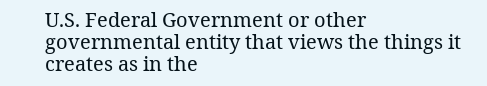U.S. Federal Government or other governmental entity that views the things it creates as in the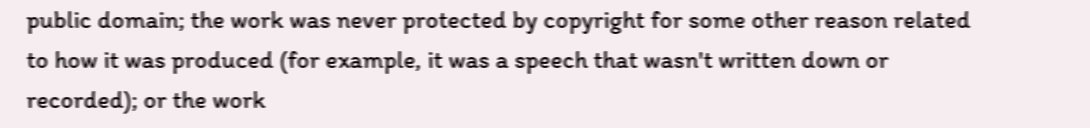public domain; the work was never protected by copyright for some other reason related to how it was produced (for example, it was a speech that wasn't written down or recorded); or the work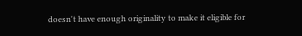doesn't have enough originality to make it eligible for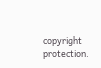copyright protection.